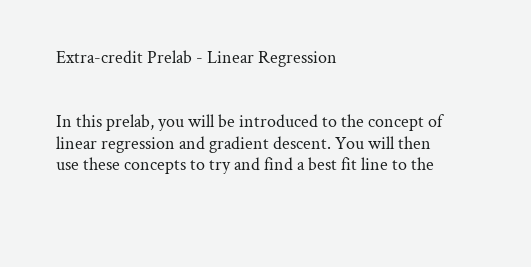Extra-credit Prelab - Linear Regression


In this prelab, you will be introduced to the concept of linear regression and gradient descent. You will then use these concepts to try and find a best fit line to the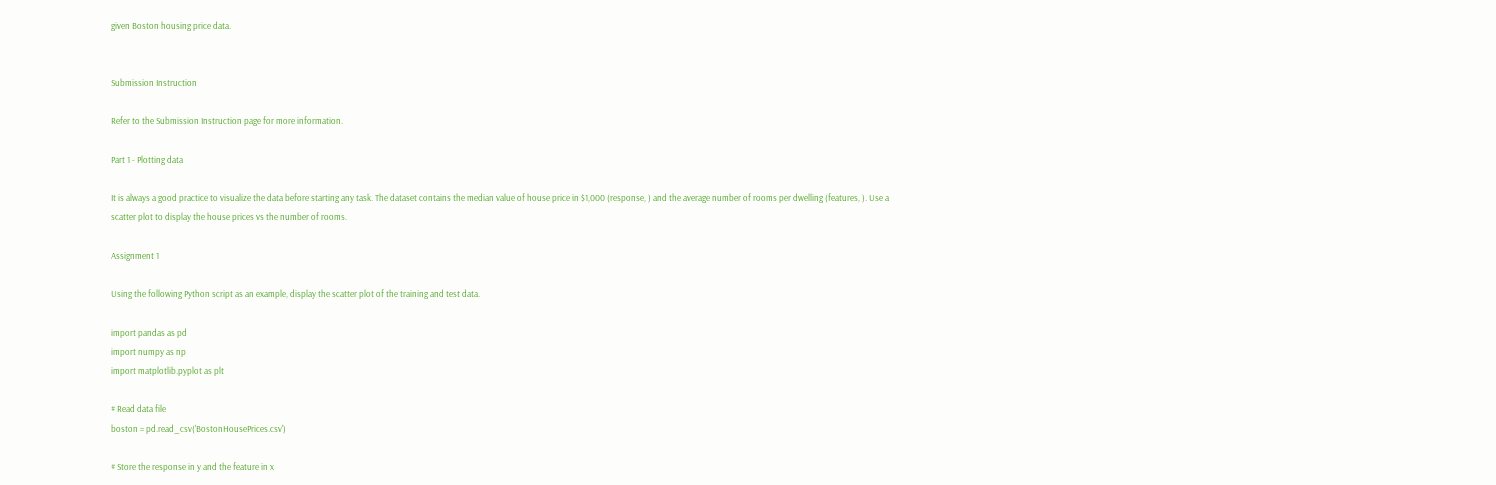given Boston housing price data.


Submission Instruction

Refer to the Submission Instruction page for more information.

Part 1 - Plotting data

It is always a good practice to visualize the data before starting any task. The dataset contains the median value of house price in $1,000 (response, ) and the average number of rooms per dwelling (features, ). Use a scatter plot to display the house prices vs the number of rooms.

Assignment 1

Using the following Python script as an example, display the scatter plot of the training and test data.

import pandas as pd
import numpy as np
import matplotlib.pyplot as plt

# Read data file
boston = pd.read_csv('BostonHousePrices.csv')

# Store the response in y and the feature in x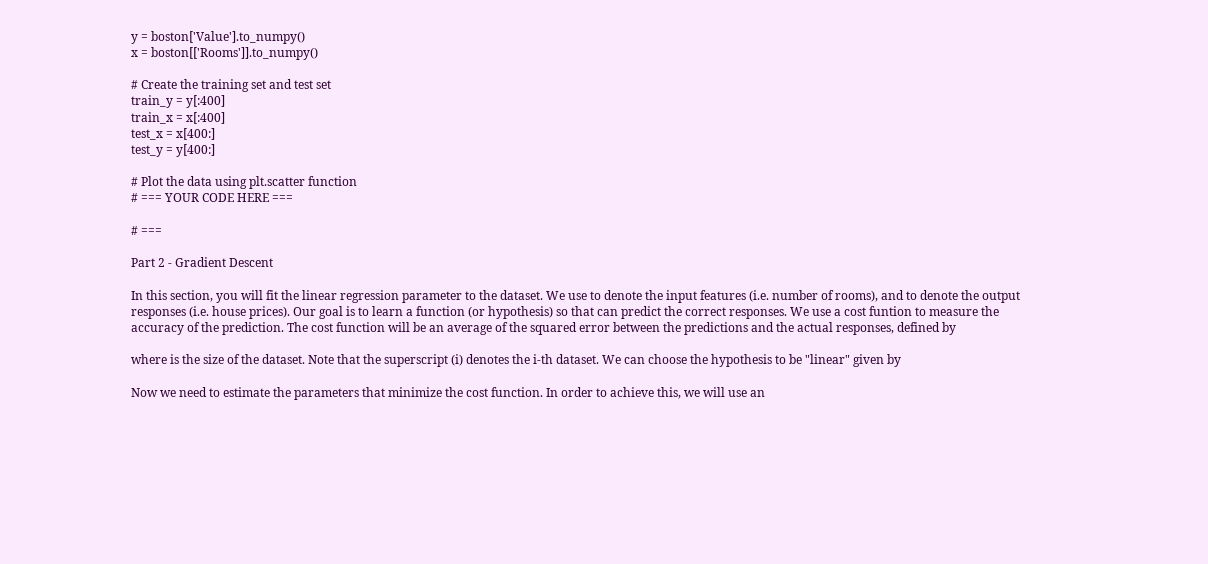y = boston['Value'].to_numpy()
x = boston[['Rooms']].to_numpy()

# Create the training set and test set
train_y = y[:400]
train_x = x[:400]
test_x = x[400:]
test_y = y[400:]

# Plot the data using plt.scatter function
# === YOUR CODE HERE ===

# ===

Part 2 - Gradient Descent

In this section, you will fit the linear regression parameter to the dataset. We use to denote the input features (i.e. number of rooms), and to denote the output responses (i.e. house prices). Our goal is to learn a function (or hypothesis) so that can predict the correct responses. We use a cost funtion to measure the accuracy of the prediction. The cost function will be an average of the squared error between the predictions and the actual responses, defined by

where is the size of the dataset. Note that the superscript (i) denotes the i-th dataset. We can choose the hypothesis to be "linear" given by

Now we need to estimate the parameters that minimize the cost function. In order to achieve this, we will use an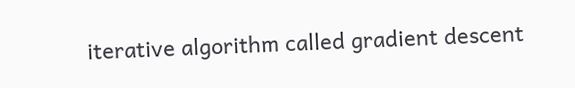iterative algorithm called gradient descent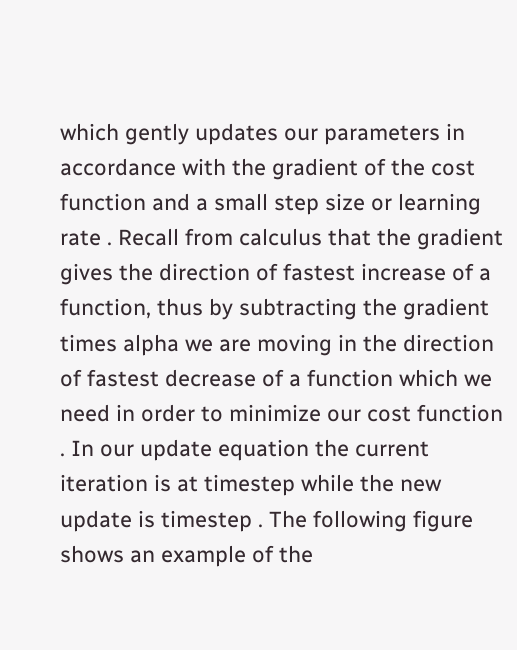which gently updates our parameters in accordance with the gradient of the cost function and a small step size or learning rate . Recall from calculus that the gradient gives the direction of fastest increase of a function, thus by subtracting the gradient times alpha we are moving in the direction of fastest decrease of a function which we need in order to minimize our cost function . In our update equation the current iteration is at timestep while the new update is timestep . The following figure shows an example of the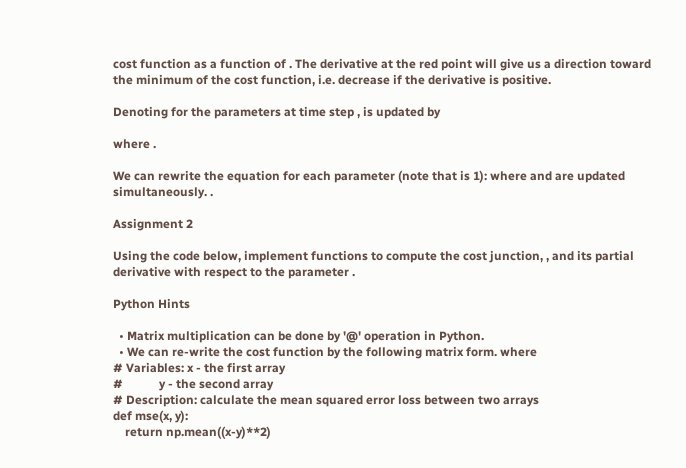cost function as a function of . The derivative at the red point will give us a direction toward the minimum of the cost function, i.e. decrease if the derivative is positive.

Denoting for the parameters at time step , is updated by

where .

We can rewrite the equation for each parameter (note that is 1): where and are updated simultaneously. .

Assignment 2

Using the code below, implement functions to compute the cost junction, , and its partial derivative with respect to the parameter .

Python Hints

  • Matrix multiplication can be done by '@' operation in Python.
  • We can re-write the cost function by the following matrix form. where
# Variables: x - the first array
#            y - the second array
# Description: calculate the mean squared error loss between two arrays
def mse(x, y):
    return np.mean((x-y)**2)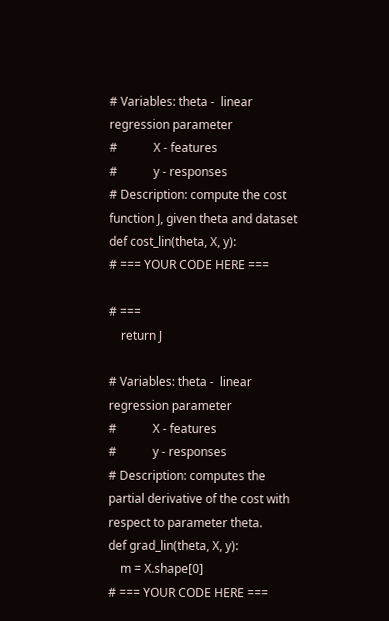# Variables: theta -  linear regression parameter
#            X - features
#            y - responses
# Description: compute the cost function J, given theta and dataset
def cost_lin(theta, X, y):
# === YOUR CODE HERE ===

# ===
    return J

# Variables: theta -  linear regression parameter
#            X - features
#            y - responses
# Description: computes the partial derivative of the cost with respect to parameter theta.
def grad_lin(theta, X, y):
    m = X.shape[0]
# === YOUR CODE HERE ===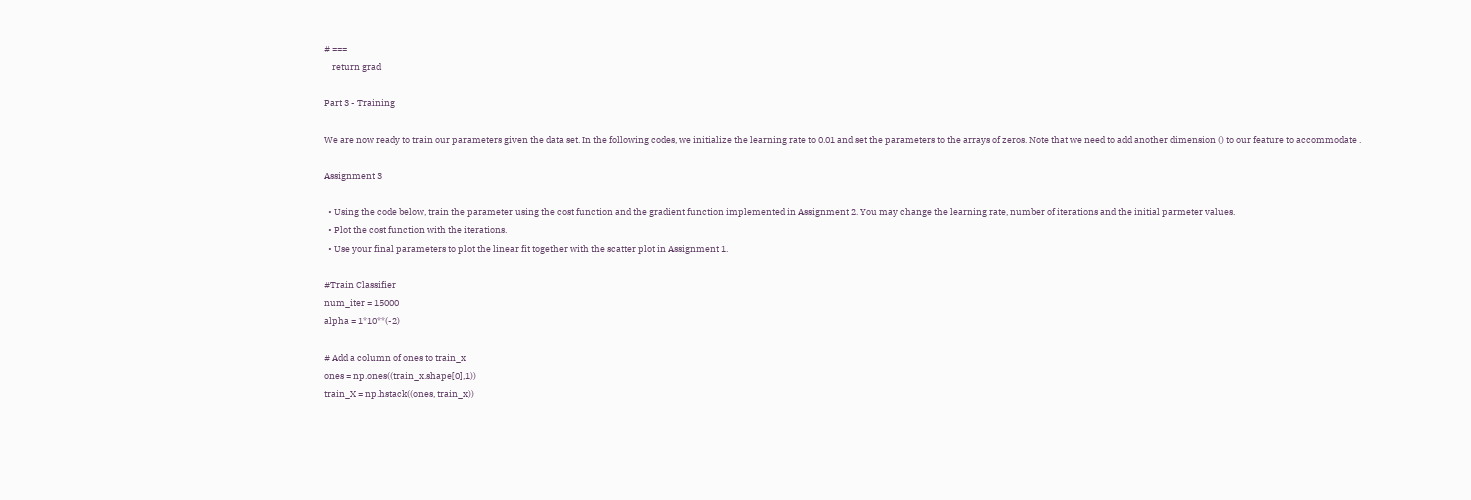# ===
    return grad

Part 3 - Training

We are now ready to train our parameters given the data set. In the following codes, we initialize the learning rate to 0.01 and set the parameters to the arrays of zeros. Note that we need to add another dimension () to our feature to accommodate .

Assignment 3

  • Using the code below, train the parameter using the cost function and the gradient function implemented in Assignment 2. You may change the learning rate, number of iterations and the initial parmeter values.
  • Plot the cost function with the iterations.
  • Use your final parameters to plot the linear fit together with the scatter plot in Assignment 1.

#Train Classifier
num_iter = 15000
alpha = 1*10**(-2)

# Add a column of ones to train_x
ones = np.ones((train_x.shape[0],1))
train_X = np.hstack((ones, train_x))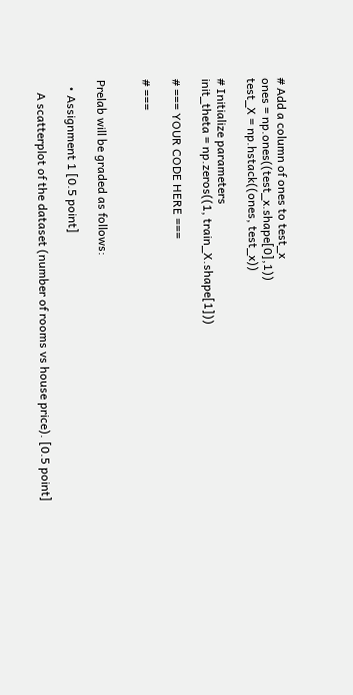# Add a column of ones to test_x
ones = np.ones((test_x.shape[0],1))
test_X = np.hstack((ones, test_x))

# Initialize parameters
init_theta = np.zeros((1, train_X.shape[1]))

# === YOUR CODE HERE ===

# ===


Prelab will be graded as follows:

  • Assignment 1 [0.5 point]

    A scatterplot of the dataset (number of rooms vs house price). [0.5 point]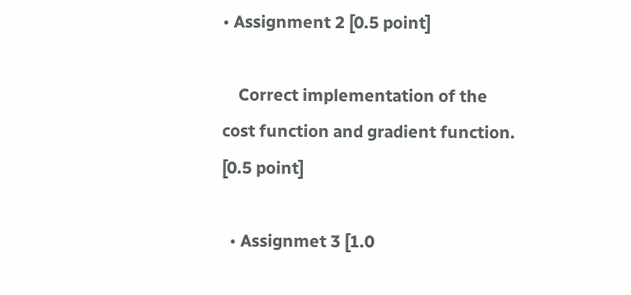• Assignment 2 [0.5 point]

    Correct implementation of the cost function and gradient function. [0.5 point]

  • Assignmet 3 [1.0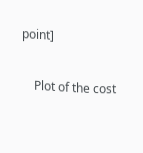point]

    Plot of the cost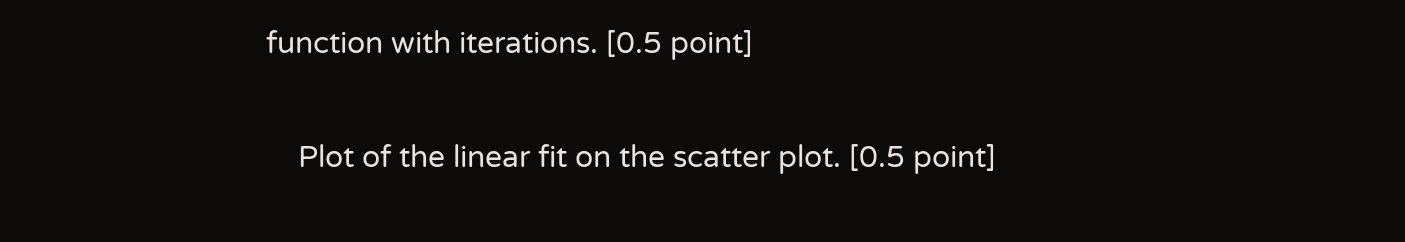function with iterations. [0.5 point]

    Plot of the linear fit on the scatter plot. [0.5 point]